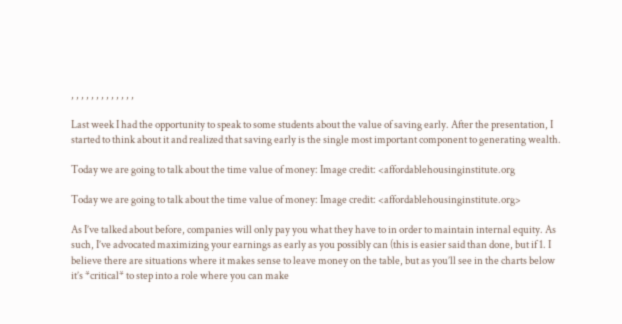, , , , , , , , , , , , ,

Last week I had the opportunity to speak to some students about the value of saving early. After the presentation, I started to think about it and realized that saving early is the single most important component to generating wealth.

Today we are going to talk about the time value of money: Image credit: <affordablehousinginstitute.org

Today we are going to talk about the time value of money: Image credit: <affordablehousinginstitute.org>

As I’ve talked about before, companies will only pay you what they have to in order to maintain internal equity. As such, I’ve advocated maximizing your earnings as early as you possibly can (this is easier said than done, but if 1. I believe there are situations where it makes sense to leave money on the table, but as you’ll see in the charts below it’s *critical* to step into a role where you can make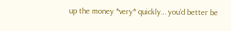up the money *very* quickly… you’d better be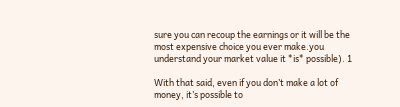sure you can recoup the earnings or it will be the most expensive choice you ever make.you understand your market value it *is* possible). 1

With that said, even if you don’t make a lot of money, it’s possible to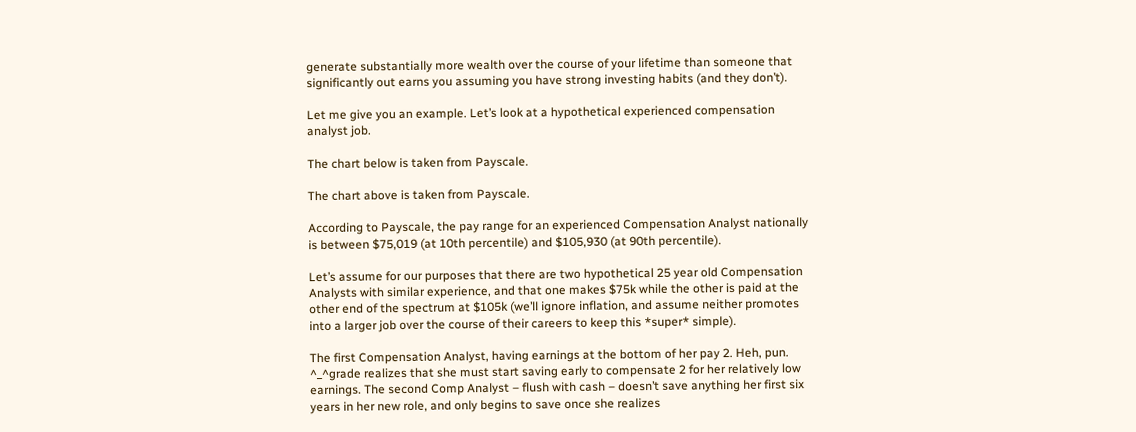generate substantially more wealth over the course of your lifetime than someone that significantly out earns you assuming you have strong investing habits (and they don’t).

Let me give you an example. Let’s look at a hypothetical experienced compensation analyst job.

The chart below is taken from Payscale.

The chart above is taken from Payscale.

According to Payscale, the pay range for an experienced Compensation Analyst nationally is between $75,019 (at 10th percentile) and $105,930 (at 90th percentile).

Let’s assume for our purposes that there are two hypothetical 25 year old Compensation Analysts with similar experience, and that one makes $75k while the other is paid at the other end of the spectrum at $105k (we’ll ignore inflation, and assume neither promotes into a larger job over the course of their careers to keep this *super* simple).

The first Compensation Analyst, having earnings at the bottom of her pay 2. Heh, pun. ^_^grade realizes that she must start saving early to compensate 2 for her relatively low earnings. The second Comp Analyst – flush with cash – doesn’t save anything her first six years in her new role, and only begins to save once she realizes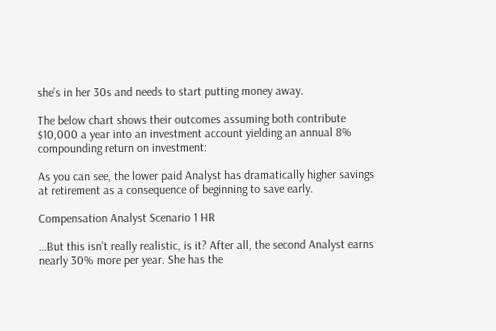she’s in her 30s and needs to start putting money away.

The below chart shows their outcomes assuming both contribute $10,000 a year into an investment account yielding an annual 8% compounding return on investment:

As you can see, the lower paid Analyst has dramatically higher savings at retirement as a consequence of beginning to save early.

Compensation Analyst Scenario 1 HR

…But this isn’t really realistic, is it? After all, the second Analyst earns nearly 30% more per year. She has the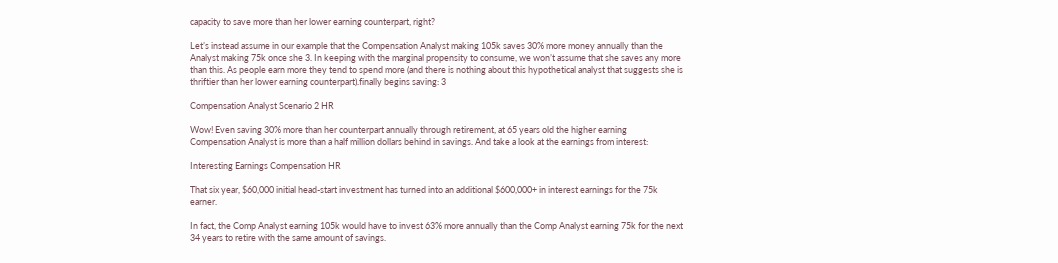capacity to save more than her lower earning counterpart, right?

Let’s instead assume in our example that the Compensation Analyst making 105k saves 30% more money annually than the Analyst making 75k once she 3. In keeping with the marginal propensity to consume, we won’t assume that she saves any more than this. As people earn more they tend to spend more (and there is nothing about this hypothetical analyst that suggests she is thriftier than her lower earning counterpart).finally begins saving: 3

Compensation Analyst Scenario 2 HR

Wow! Even saving 30% more than her counterpart annually through retirement, at 65 years old the higher earning Compensation Analyst is more than a half million dollars behind in savings. And take a look at the earnings from interest:

Interesting Earnings Compensation HR

That six year, $60,000 initial head-start investment has turned into an additional $600,000+ in interest earnings for the 75k earner.

In fact, the Comp Analyst earning 105k would have to invest 63% more annually than the Comp Analyst earning 75k for the next 34 years to retire with the same amount of savings.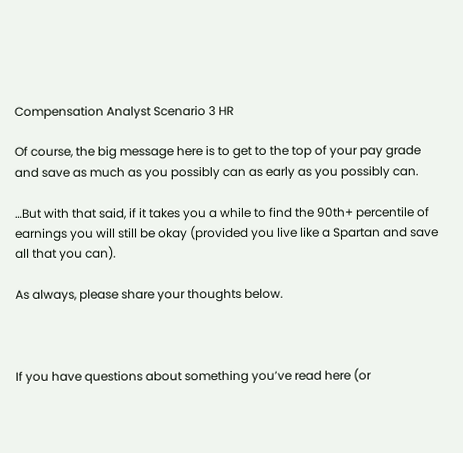Compensation Analyst Scenario 3 HR

Of course, the big message here is to get to the top of your pay grade and save as much as you possibly can as early as you possibly can.

…But with that said, if it takes you a while to find the 90th+ percentile of earnings you will still be okay (provided you live like a Spartan and save all that you can).

As always, please share your thoughts below.



If you have questions about something you’ve read here (or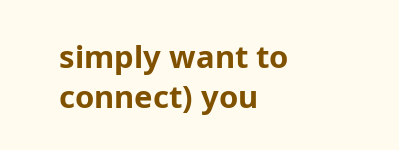simply want to connect) you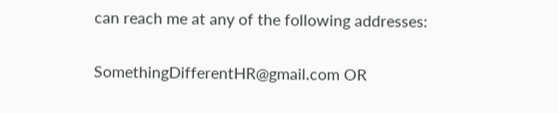can reach me at any of the following addresses:

SomethingDifferentHR@gmail.com OR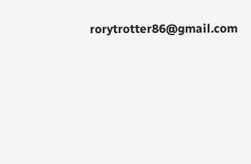rorytrotter86@gmail.com